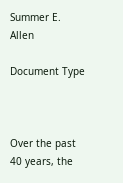Summer E. Allen

Document Type



Over the past 40 years, the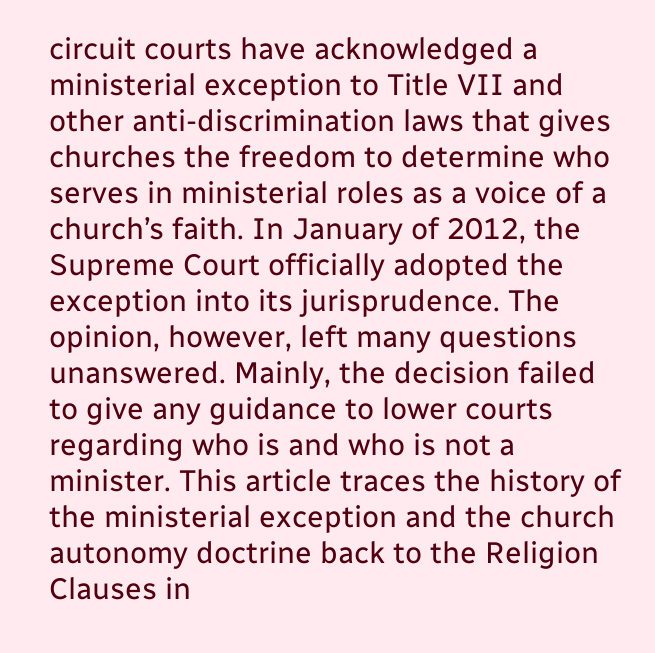circuit courts have acknowledged a ministerial exception to Title VII and other anti-discrimination laws that gives churches the freedom to determine who serves in ministerial roles as a voice of a church’s faith. In January of 2012, the Supreme Court officially adopted the exception into its jurisprudence. The opinion, however, left many questions unanswered. Mainly, the decision failed to give any guidance to lower courts regarding who is and who is not a minister. This article traces the history of the ministerial exception and the church autonomy doctrine back to the Religion Clauses in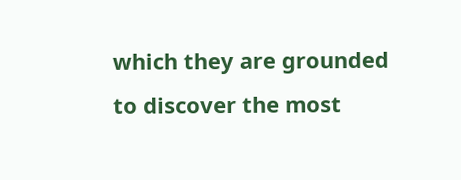which they are grounded to discover the most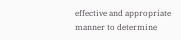effective and appropriate manner to determine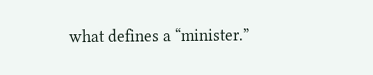what defines a “minister.”